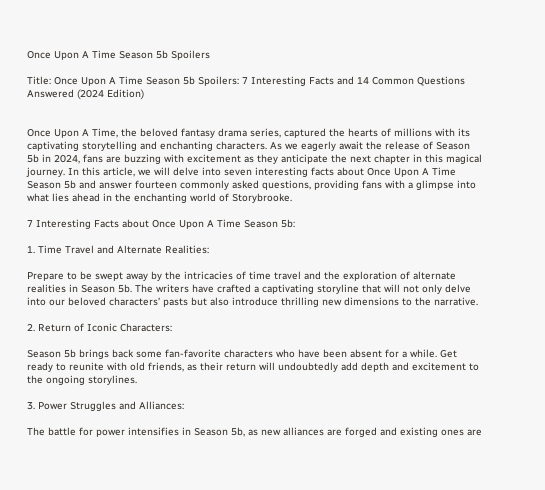Once Upon A Time Season 5b Spoilers

Title: Once Upon A Time Season 5b Spoilers: 7 Interesting Facts and 14 Common Questions Answered (2024 Edition)


Once Upon A Time, the beloved fantasy drama series, captured the hearts of millions with its captivating storytelling and enchanting characters. As we eagerly await the release of Season 5b in 2024, fans are buzzing with excitement as they anticipate the next chapter in this magical journey. In this article, we will delve into seven interesting facts about Once Upon A Time Season 5b and answer fourteen commonly asked questions, providing fans with a glimpse into what lies ahead in the enchanting world of Storybrooke.

7 Interesting Facts about Once Upon A Time Season 5b:

1. Time Travel and Alternate Realities:

Prepare to be swept away by the intricacies of time travel and the exploration of alternate realities in Season 5b. The writers have crafted a captivating storyline that will not only delve into our beloved characters’ pasts but also introduce thrilling new dimensions to the narrative.

2. Return of Iconic Characters:

Season 5b brings back some fan-favorite characters who have been absent for a while. Get ready to reunite with old friends, as their return will undoubtedly add depth and excitement to the ongoing storylines.

3. Power Struggles and Alliances:

The battle for power intensifies in Season 5b, as new alliances are forged and existing ones are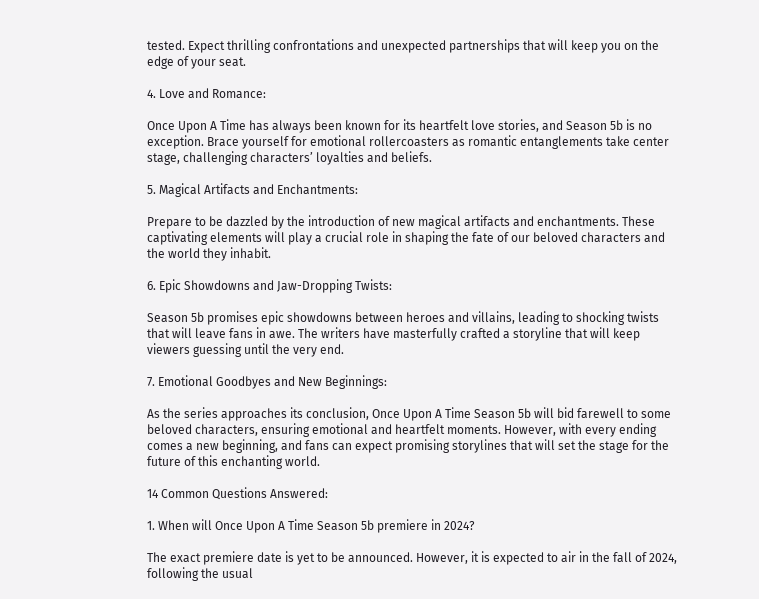tested. Expect thrilling confrontations and unexpected partnerships that will keep you on the edge of your seat.

4. Love and Romance:

Once Upon A Time has always been known for its heartfelt love stories, and Season 5b is no exception. Brace yourself for emotional rollercoasters as romantic entanglements take center stage, challenging characters’ loyalties and beliefs.

5. Magical Artifacts and Enchantments:

Prepare to be dazzled by the introduction of new magical artifacts and enchantments. These captivating elements will play a crucial role in shaping the fate of our beloved characters and the world they inhabit.

6. Epic Showdowns and Jaw-Dropping Twists:

Season 5b promises epic showdowns between heroes and villains, leading to shocking twists that will leave fans in awe. The writers have masterfully crafted a storyline that will keep viewers guessing until the very end.

7. Emotional Goodbyes and New Beginnings:

As the series approaches its conclusion, Once Upon A Time Season 5b will bid farewell to some beloved characters, ensuring emotional and heartfelt moments. However, with every ending comes a new beginning, and fans can expect promising storylines that will set the stage for the future of this enchanting world.

14 Common Questions Answered:

1. When will Once Upon A Time Season 5b premiere in 2024?

The exact premiere date is yet to be announced. However, it is expected to air in the fall of 2024, following the usual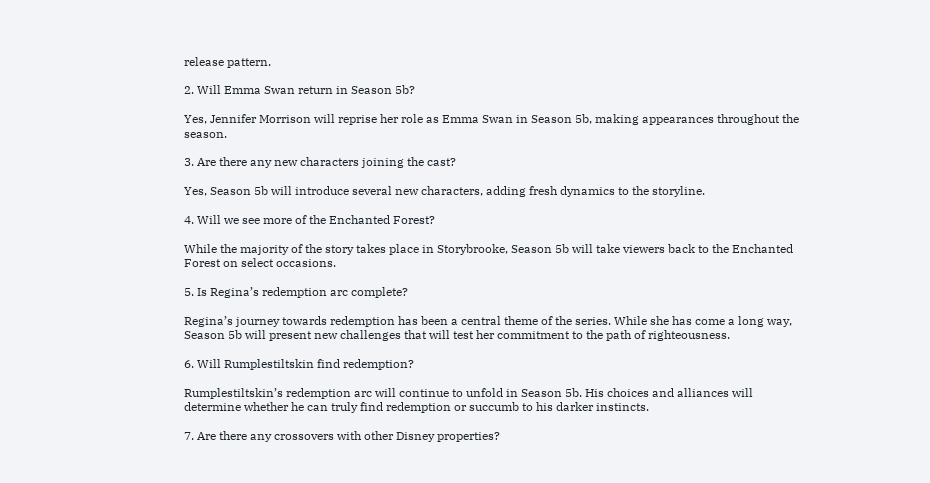release pattern.

2. Will Emma Swan return in Season 5b?

Yes, Jennifer Morrison will reprise her role as Emma Swan in Season 5b, making appearances throughout the season.

3. Are there any new characters joining the cast?

Yes, Season 5b will introduce several new characters, adding fresh dynamics to the storyline.

4. Will we see more of the Enchanted Forest?

While the majority of the story takes place in Storybrooke, Season 5b will take viewers back to the Enchanted Forest on select occasions.

5. Is Regina’s redemption arc complete?

Regina’s journey towards redemption has been a central theme of the series. While she has come a long way, Season 5b will present new challenges that will test her commitment to the path of righteousness.

6. Will Rumplestiltskin find redemption?

Rumplestiltskin’s redemption arc will continue to unfold in Season 5b. His choices and alliances will determine whether he can truly find redemption or succumb to his darker instincts.

7. Are there any crossovers with other Disney properties?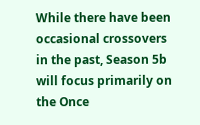While there have been occasional crossovers in the past, Season 5b will focus primarily on the Once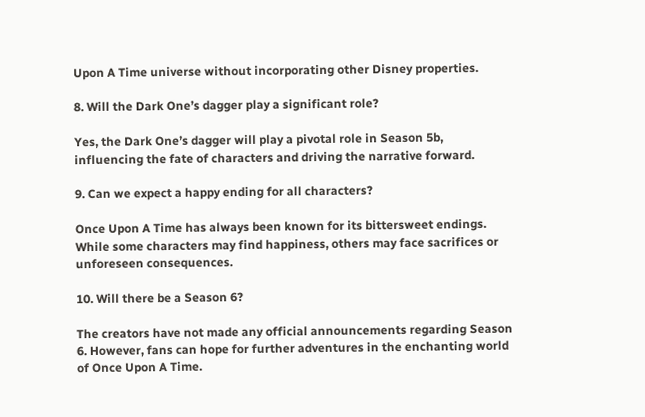Upon A Time universe without incorporating other Disney properties.

8. Will the Dark One’s dagger play a significant role?

Yes, the Dark One’s dagger will play a pivotal role in Season 5b, influencing the fate of characters and driving the narrative forward.

9. Can we expect a happy ending for all characters?

Once Upon A Time has always been known for its bittersweet endings. While some characters may find happiness, others may face sacrifices or unforeseen consequences.

10. Will there be a Season 6?

The creators have not made any official announcements regarding Season 6. However, fans can hope for further adventures in the enchanting world of Once Upon A Time.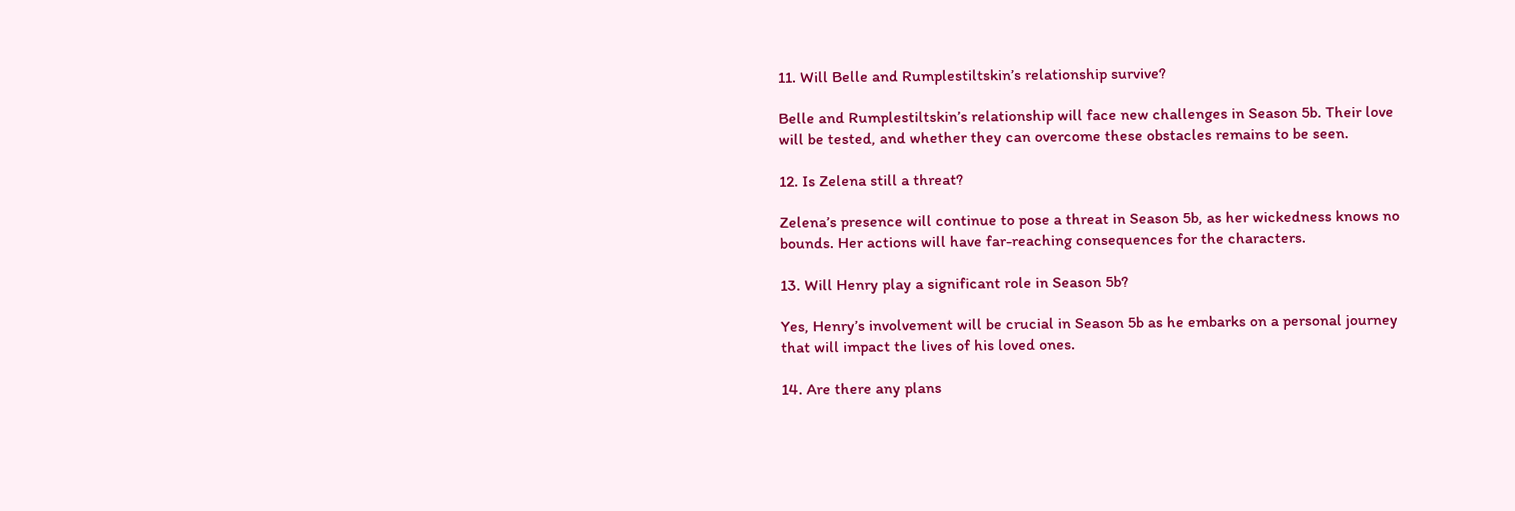11. Will Belle and Rumplestiltskin’s relationship survive?

Belle and Rumplestiltskin’s relationship will face new challenges in Season 5b. Their love will be tested, and whether they can overcome these obstacles remains to be seen.

12. Is Zelena still a threat?

Zelena’s presence will continue to pose a threat in Season 5b, as her wickedness knows no bounds. Her actions will have far-reaching consequences for the characters.

13. Will Henry play a significant role in Season 5b?

Yes, Henry’s involvement will be crucial in Season 5b as he embarks on a personal journey that will impact the lives of his loved ones.

14. Are there any plans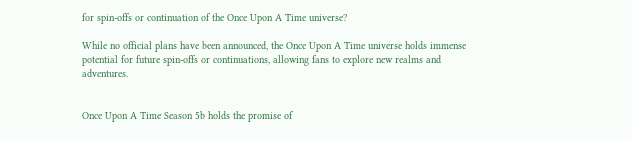for spin-offs or continuation of the Once Upon A Time universe?

While no official plans have been announced, the Once Upon A Time universe holds immense potential for future spin-offs or continuations, allowing fans to explore new realms and adventures.


Once Upon A Time Season 5b holds the promise of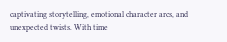captivating storytelling, emotional character arcs, and unexpected twists. With time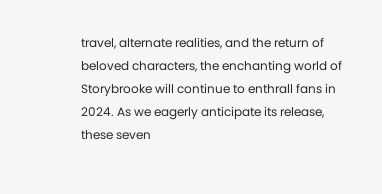travel, alternate realities, and the return of beloved characters, the enchanting world of Storybrooke will continue to enthrall fans in 2024. As we eagerly anticipate its release, these seven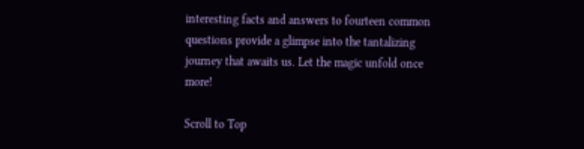interesting facts and answers to fourteen common questions provide a glimpse into the tantalizing journey that awaits us. Let the magic unfold once more!

Scroll to Top